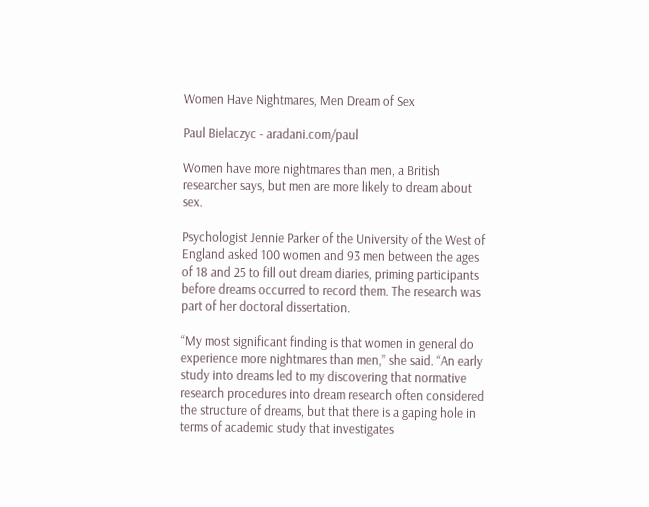Women Have Nightmares, Men Dream of Sex

Paul Bielaczyc - aradani.com/paul

Women have more nightmares than men, a British researcher says, but men are more likely to dream about sex.

Psychologist Jennie Parker of the University of the West of England asked 100 women and 93 men between the ages of 18 and 25 to fill out dream diaries, priming participants before dreams occurred to record them. The research was part of her doctoral dissertation.

“My most significant finding is that women in general do experience more nightmares than men,” she said. “An early study into dreams led to my discovering that normative research procedures into dream research often considered the structure of dreams, but that there is a gaping hole in terms of academic study that investigates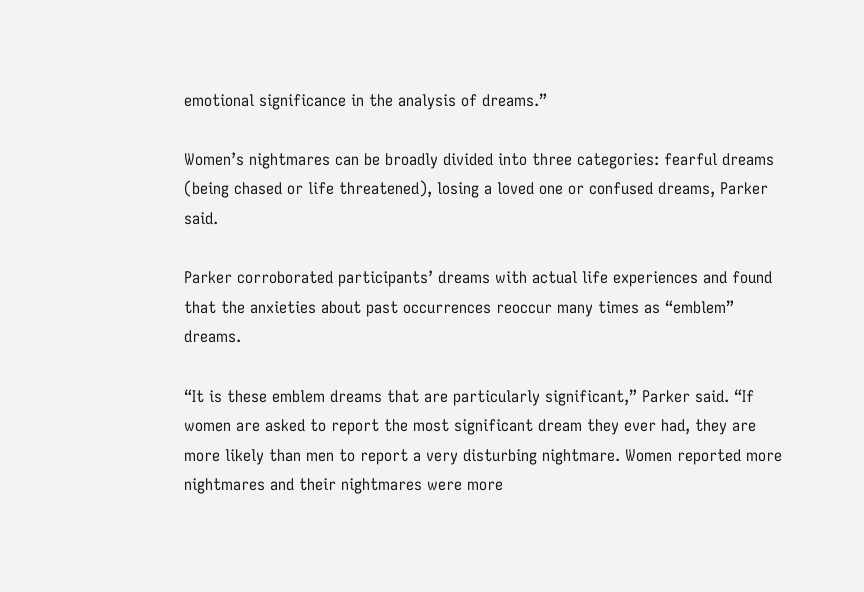emotional significance in the analysis of dreams.”

Women’s nightmares can be broadly divided into three categories: fearful dreams (being chased or life threatened), losing a loved one or confused dreams, Parker said.

Parker corroborated participants’ dreams with actual life experiences and found that the anxieties about past occurrences reoccur many times as “emblem” dreams.

“It is these emblem dreams that are particularly significant,” Parker said. “If women are asked to report the most significant dream they ever had, they are more likely than men to report a very disturbing nightmare. Women reported more nightmares and their nightmares were more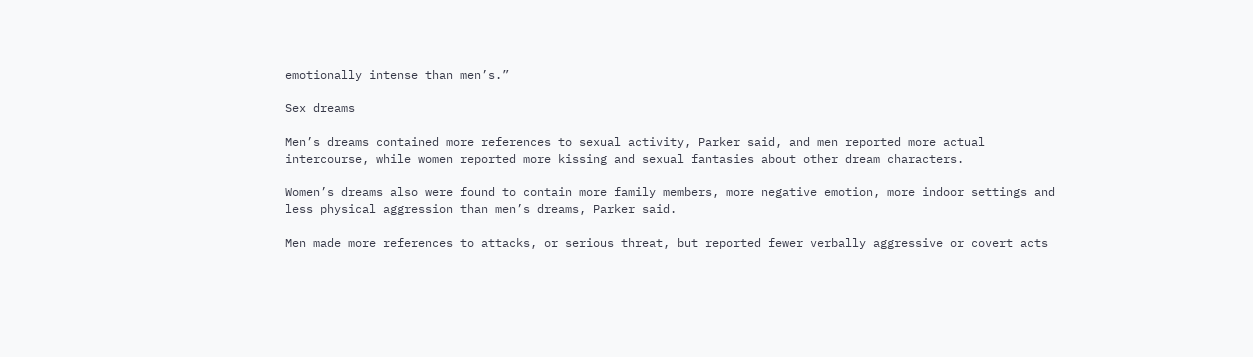emotionally intense than men’s.”

Sex dreams

Men’s dreams contained more references to sexual activity, Parker said, and men reported more actual intercourse, while women reported more kissing and sexual fantasies about other dream characters.

Women’s dreams also were found to contain more family members, more negative emotion, more indoor settings and less physical aggression than men’s dreams, Parker said.

Men made more references to attacks, or serious threat, but reported fewer verbally aggressive or covert acts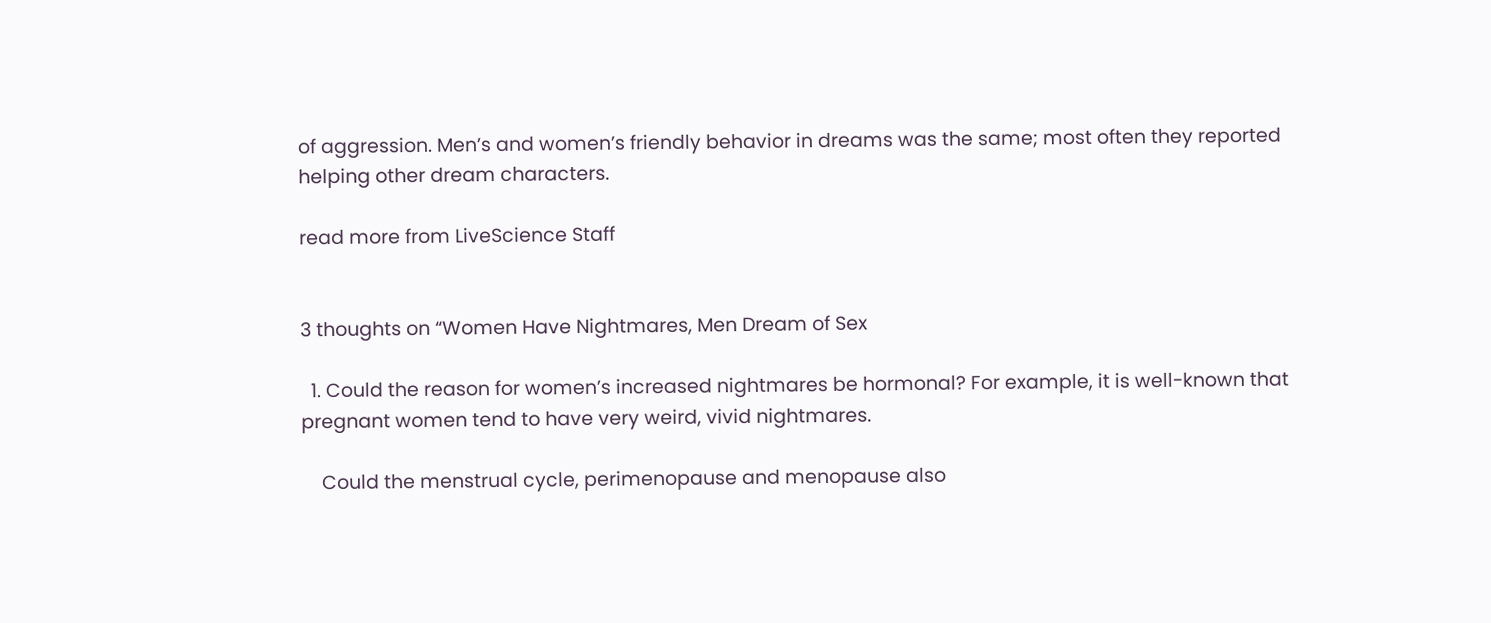of aggression. Men’s and women’s friendly behavior in dreams was the same; most often they reported helping other dream characters.

read more from LiveScience Staff


3 thoughts on “Women Have Nightmares, Men Dream of Sex

  1. Could the reason for women’s increased nightmares be hormonal? For example, it is well-known that pregnant women tend to have very weird, vivid nightmares.

    Could the menstrual cycle, perimenopause and menopause also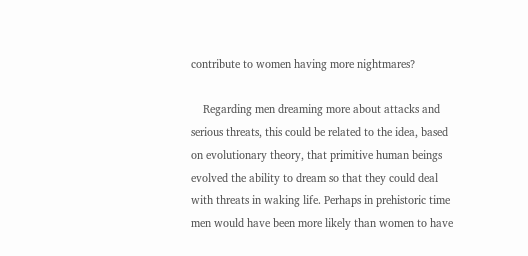contribute to women having more nightmares?

    Regarding men dreaming more about attacks and serious threats, this could be related to the idea, based on evolutionary theory, that primitive human beings evolved the ability to dream so that they could deal with threats in waking life. Perhaps in prehistoric time men would have been more likely than women to have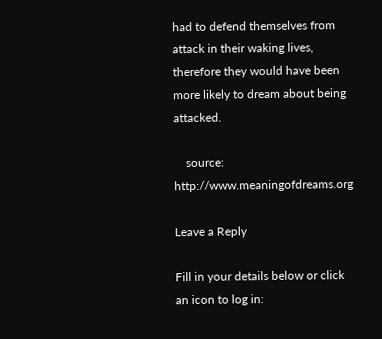had to defend themselves from attack in their waking lives, therefore they would have been more likely to dream about being attacked.

    source: http://www.meaningofdreams.org

Leave a Reply

Fill in your details below or click an icon to log in: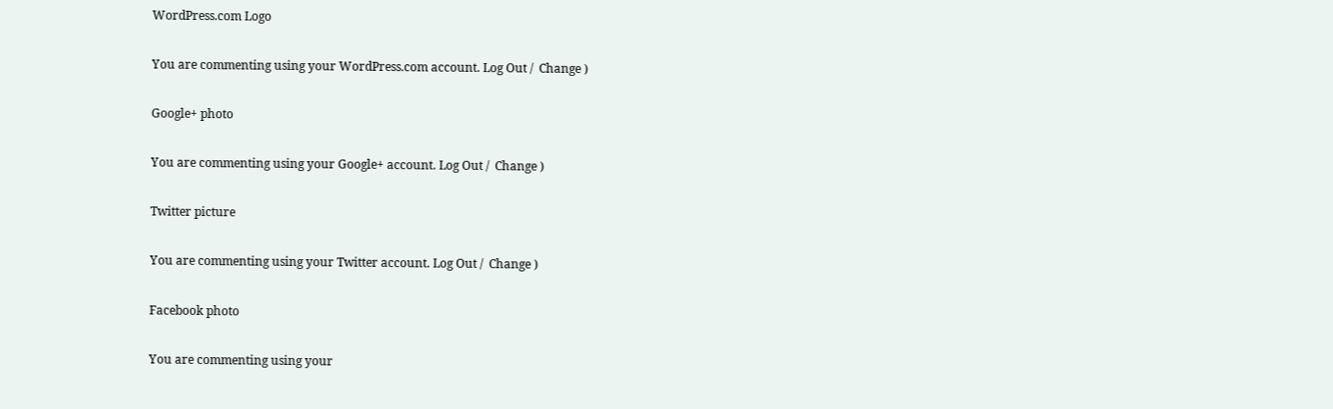WordPress.com Logo

You are commenting using your WordPress.com account. Log Out /  Change )

Google+ photo

You are commenting using your Google+ account. Log Out /  Change )

Twitter picture

You are commenting using your Twitter account. Log Out /  Change )

Facebook photo

You are commenting using your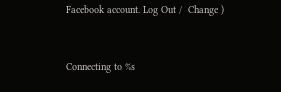Facebook account. Log Out /  Change )


Connecting to %s